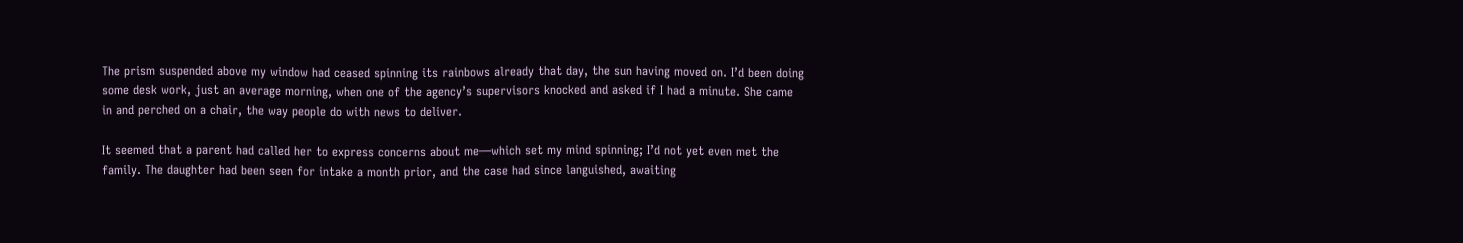The prism suspended above my window had ceased spinning its rainbows already that day, the sun having moved on. I’d been doing some desk work, just an average morning, when one of the agency’s supervisors knocked and asked if I had a minute. She came in and perched on a chair, the way people do with news to deliver.

It seemed that a parent had called her to express concerns about me—which set my mind spinning; I’d not yet even met the family. The daughter had been seen for intake a month prior, and the case had since languished, awaiting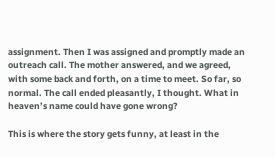assignment. Then I was assigned and promptly made an outreach call. The mother answered, and we agreed, with some back and forth, on a time to meet. So far, so normal. The call ended pleasantly, I thought. What in heaven’s name could have gone wrong?

This is where the story gets funny, at least in the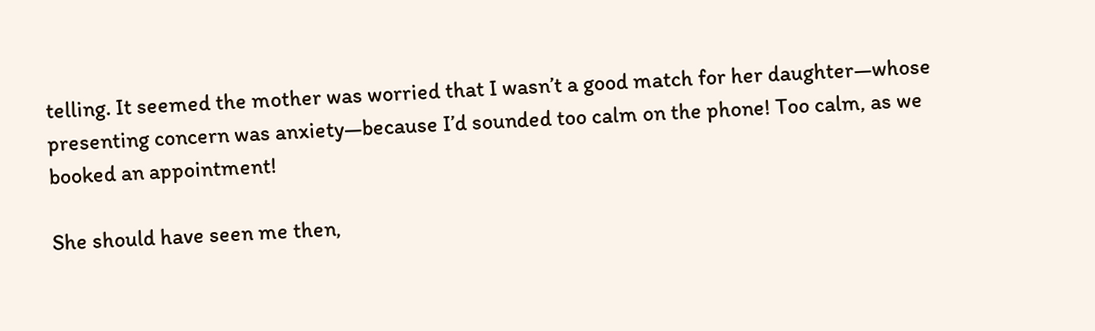telling. It seemed the mother was worried that I wasn’t a good match for her daughter—whose presenting concern was anxiety—because I’d sounded too calm on the phone! Too calm, as we booked an appointment!

She should have seen me then,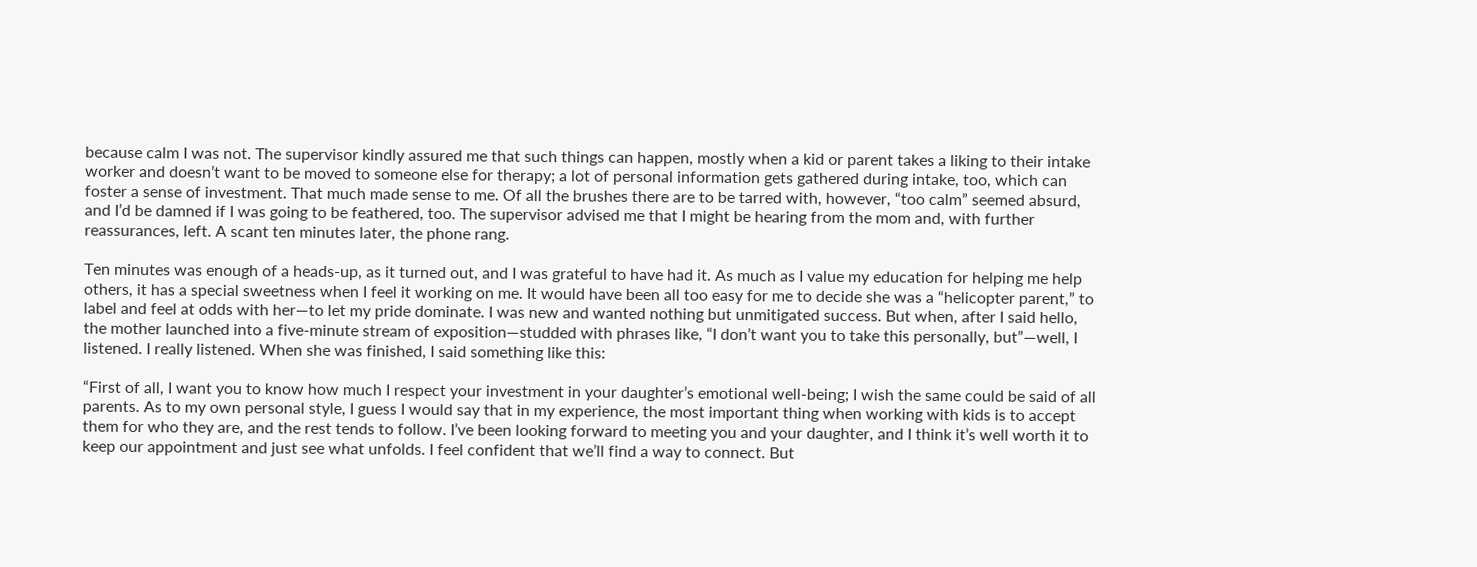because calm I was not. The supervisor kindly assured me that such things can happen, mostly when a kid or parent takes a liking to their intake worker and doesn’t want to be moved to someone else for therapy; a lot of personal information gets gathered during intake, too, which can foster a sense of investment. That much made sense to me. Of all the brushes there are to be tarred with, however, “too calm” seemed absurd, and I’d be damned if I was going to be feathered, too. The supervisor advised me that I might be hearing from the mom and, with further reassurances, left. A scant ten minutes later, the phone rang.

Ten minutes was enough of a heads-up, as it turned out, and I was grateful to have had it. As much as I value my education for helping me help others, it has a special sweetness when I feel it working on me. It would have been all too easy for me to decide she was a “helicopter parent,” to label and feel at odds with her—to let my pride dominate. I was new and wanted nothing but unmitigated success. But when, after I said hello, the mother launched into a five-minute stream of exposition—studded with phrases like, “I don’t want you to take this personally, but”—well, I listened. I really listened. When she was finished, I said something like this:

“First of all, I want you to know how much I respect your investment in your daughter’s emotional well-being; I wish the same could be said of all parents. As to my own personal style, I guess I would say that in my experience, the most important thing when working with kids is to accept them for who they are, and the rest tends to follow. I’ve been looking forward to meeting you and your daughter, and I think it’s well worth it to keep our appointment and just see what unfolds. I feel confident that we’ll find a way to connect. But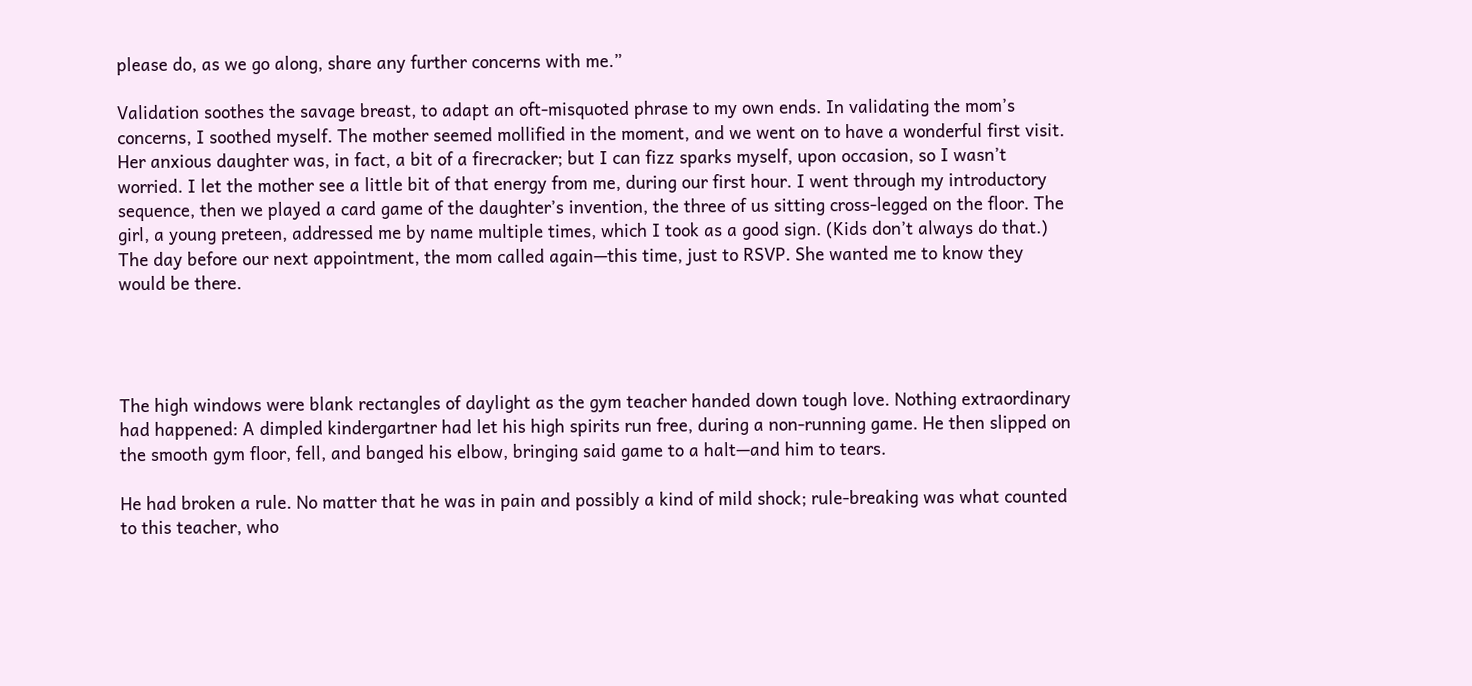please do, as we go along, share any further concerns with me.”

Validation soothes the savage breast, to adapt an oft-misquoted phrase to my own ends. In validating the mom’s concerns, I soothed myself. The mother seemed mollified in the moment, and we went on to have a wonderful first visit. Her anxious daughter was, in fact, a bit of a firecracker; but I can fizz sparks myself, upon occasion, so I wasn’t worried. I let the mother see a little bit of that energy from me, during our first hour. I went through my introductory sequence, then we played a card game of the daughter’s invention, the three of us sitting cross-legged on the floor. The girl, a young preteen, addressed me by name multiple times, which I took as a good sign. (Kids don’t always do that.) The day before our next appointment, the mom called again—this time, just to RSVP. She wanted me to know they would be there.




The high windows were blank rectangles of daylight as the gym teacher handed down tough love. Nothing extraordinary had happened: A dimpled kindergartner had let his high spirits run free, during a non-running game. He then slipped on the smooth gym floor, fell, and banged his elbow, bringing said game to a halt—and him to tears.

He had broken a rule. No matter that he was in pain and possibly a kind of mild shock; rule-breaking was what counted to this teacher, who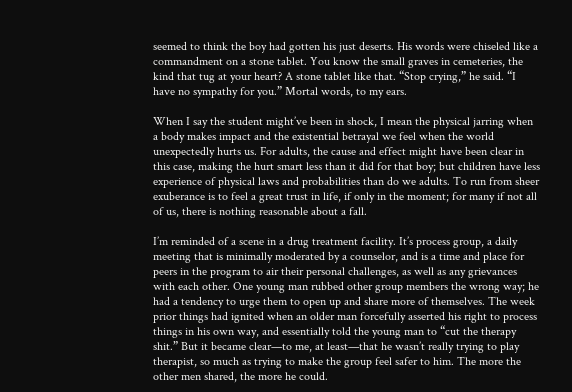seemed to think the boy had gotten his just deserts. His words were chiseled like a commandment on a stone tablet. You know the small graves in cemeteries, the kind that tug at your heart? A stone tablet like that. “Stop crying,” he said. “I have no sympathy for you.” Mortal words, to my ears.

When I say the student might’ve been in shock, I mean the physical jarring when a body makes impact and the existential betrayal we feel when the world unexpectedly hurts us. For adults, the cause and effect might have been clear in this case, making the hurt smart less than it did for that boy; but children have less experience of physical laws and probabilities than do we adults. To run from sheer exuberance is to feel a great trust in life, if only in the moment; for many if not all of us, there is nothing reasonable about a fall.

I’m reminded of a scene in a drug treatment facility. It’s process group, a daily meeting that is minimally moderated by a counselor, and is a time and place for peers in the program to air their personal challenges, as well as any grievances with each other. One young man rubbed other group members the wrong way; he had a tendency to urge them to open up and share more of themselves. The week prior things had ignited when an older man forcefully asserted his right to process things in his own way, and essentially told the young man to “cut the therapy shit.” But it became clear—to me, at least—that he wasn’t really trying to play therapist, so much as trying to make the group feel safer to him. The more the other men shared, the more he could.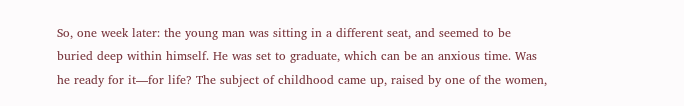So, one week later: the young man was sitting in a different seat, and seemed to be buried deep within himself. He was set to graduate, which can be an anxious time. Was he ready for it—for life? The subject of childhood came up, raised by one of the women,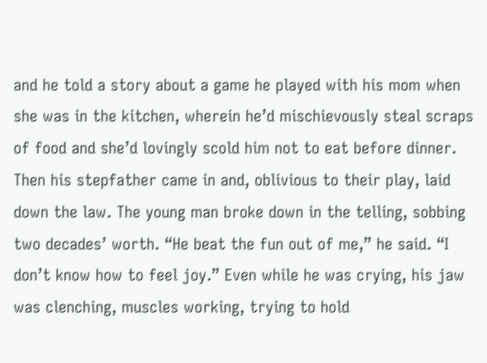and he told a story about a game he played with his mom when she was in the kitchen, wherein he’d mischievously steal scraps of food and she’d lovingly scold him not to eat before dinner. Then his stepfather came in and, oblivious to their play, laid down the law. The young man broke down in the telling, sobbing two decades’ worth. “He beat the fun out of me,” he said. “I don’t know how to feel joy.” Even while he was crying, his jaw was clenching, muscles working, trying to hold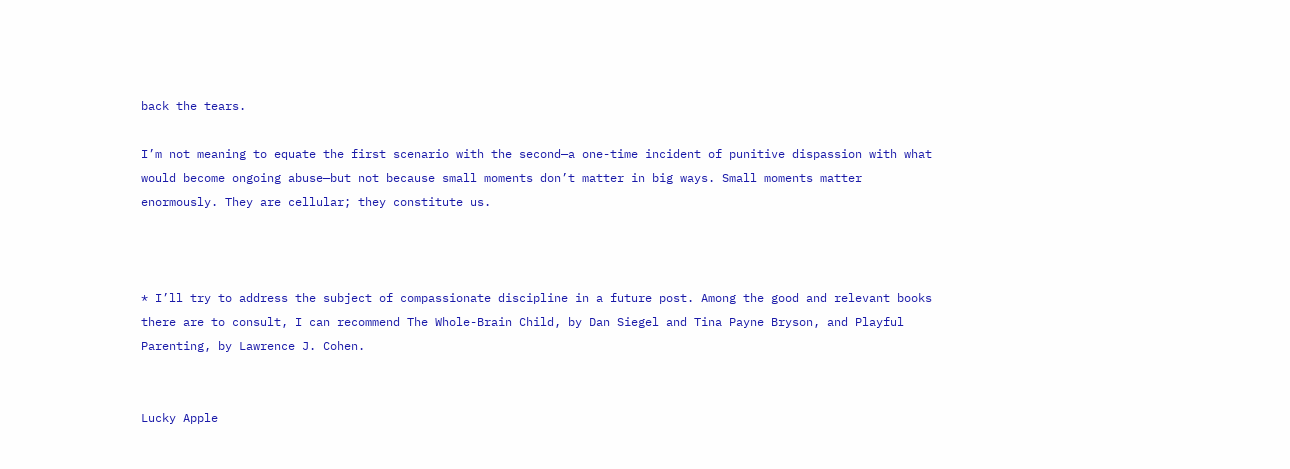back the tears.

I’m not meaning to equate the first scenario with the second—a one-time incident of punitive dispassion with what would become ongoing abuse—but not because small moments don’t matter in big ways. Small moments matter enormously. They are cellular; they constitute us.



* I’ll try to address the subject of compassionate discipline in a future post. Among the good and relevant books there are to consult, I can recommend The Whole-Brain Child, by Dan Siegel and Tina Payne Bryson, and Playful Parenting, by Lawrence J. Cohen.


Lucky Apple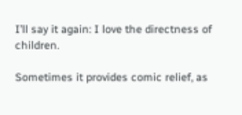I’ll say it again: I love the directness of children.

Sometimes it provides comic relief, as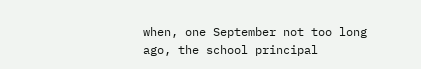when, one September not too long ago, the school principal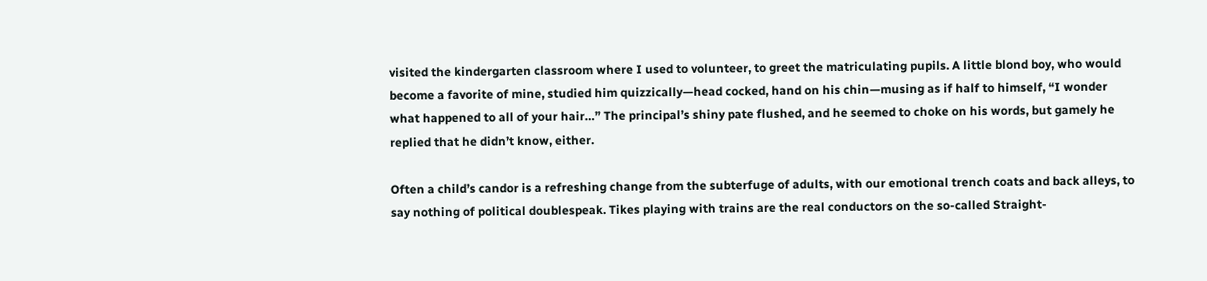visited the kindergarten classroom where I used to volunteer, to greet the matriculating pupils. A little blond boy, who would become a favorite of mine, studied him quizzically—head cocked, hand on his chin—musing as if half to himself, “I wonder what happened to all of your hair…” The principal’s shiny pate flushed, and he seemed to choke on his words, but gamely he replied that he didn’t know, either.

Often a child’s candor is a refreshing change from the subterfuge of adults, with our emotional trench coats and back alleys, to say nothing of political doublespeak. Tikes playing with trains are the real conductors on the so-called Straight-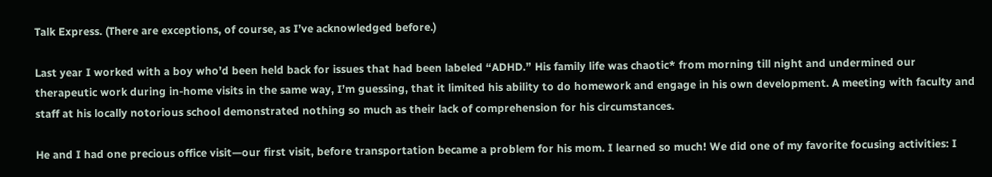Talk Express. (There are exceptions, of course, as I’ve acknowledged before.)

Last year I worked with a boy who’d been held back for issues that had been labeled “ADHD.” His family life was chaotic* from morning till night and undermined our therapeutic work during in-home visits in the same way, I’m guessing, that it limited his ability to do homework and engage in his own development. A meeting with faculty and staff at his locally notorious school demonstrated nothing so much as their lack of comprehension for his circumstances.

He and I had one precious office visit—our first visit, before transportation became a problem for his mom. I learned so much! We did one of my favorite focusing activities: I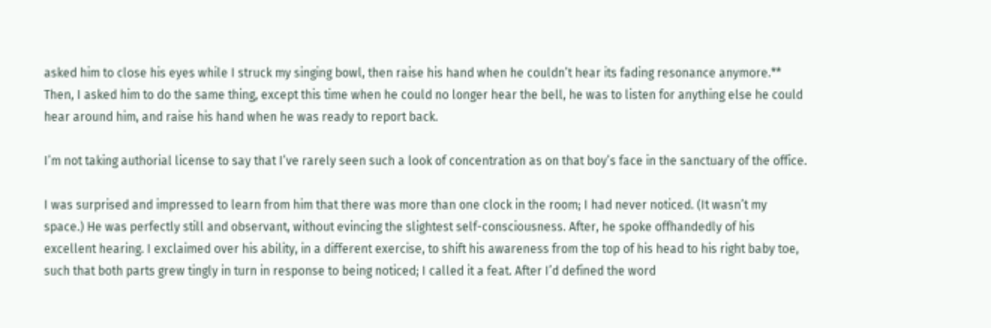asked him to close his eyes while I struck my singing bowl, then raise his hand when he couldn’t hear its fading resonance anymore.** Then, I asked him to do the same thing, except this time when he could no longer hear the bell, he was to listen for anything else he could hear around him, and raise his hand when he was ready to report back.

I’m not taking authorial license to say that I’ve rarely seen such a look of concentration as on that boy’s face in the sanctuary of the office.

I was surprised and impressed to learn from him that there was more than one clock in the room; I had never noticed. (It wasn’t my space.) He was perfectly still and observant, without evincing the slightest self-consciousness. After, he spoke offhandedly of his excellent hearing. I exclaimed over his ability, in a different exercise, to shift his awareness from the top of his head to his right baby toe, such that both parts grew tingly in turn in response to being noticed; I called it a feat. After I’d defined the word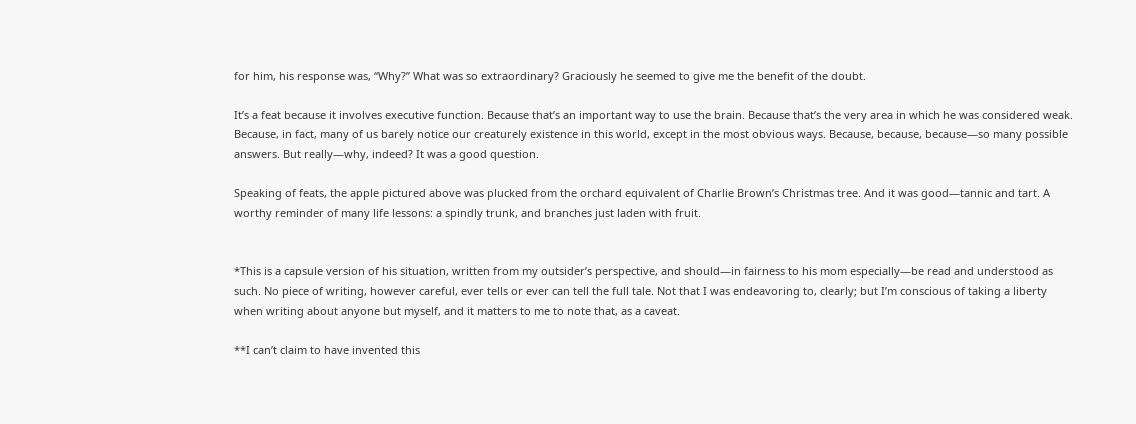for him, his response was, “Why?” What was so extraordinary? Graciously he seemed to give me the benefit of the doubt.

It’s a feat because it involves executive function. Because that’s an important way to use the brain. Because that’s the very area in which he was considered weak. Because, in fact, many of us barely notice our creaturely existence in this world, except in the most obvious ways. Because, because, because—so many possible answers. But really—why, indeed? It was a good question.

Speaking of feats, the apple pictured above was plucked from the orchard equivalent of Charlie Brown’s Christmas tree. And it was good—tannic and tart. A worthy reminder of many life lessons: a spindly trunk, and branches just laden with fruit.


*This is a capsule version of his situation, written from my outsider’s perspective, and should—in fairness to his mom especially—be read and understood as such. No piece of writing, however careful, ever tells or ever can tell the full tale. Not that I was endeavoring to, clearly; but I’m conscious of taking a liberty when writing about anyone but myself, and it matters to me to note that, as a caveat.

**I can’t claim to have invented this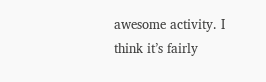awesome activity. I think it’s fairly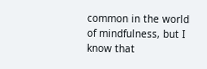common in the world of mindfulness, but I know that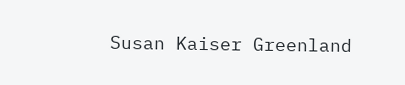Susan Kaiser Greenland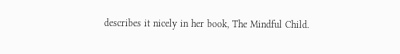describes it nicely in her book, The Mindful Child.